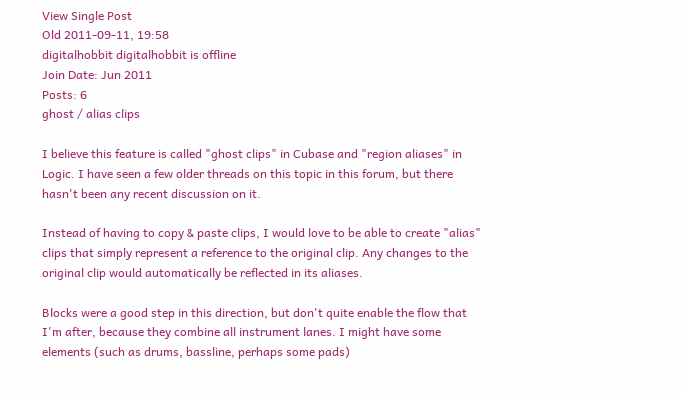View Single Post
Old 2011-09-11, 19:58
digitalhobbit digitalhobbit is offline
Join Date: Jun 2011
Posts: 6
ghost / alias clips

I believe this feature is called "ghost clips" in Cubase and "region aliases" in Logic. I have seen a few older threads on this topic in this forum, but there hasn't been any recent discussion on it.

Instead of having to copy & paste clips, I would love to be able to create "alias" clips that simply represent a reference to the original clip. Any changes to the original clip would automatically be reflected in its aliases.

Blocks were a good step in this direction, but don't quite enable the flow that I'm after, because they combine all instrument lanes. I might have some elements (such as drums, bassline, perhaps some pads)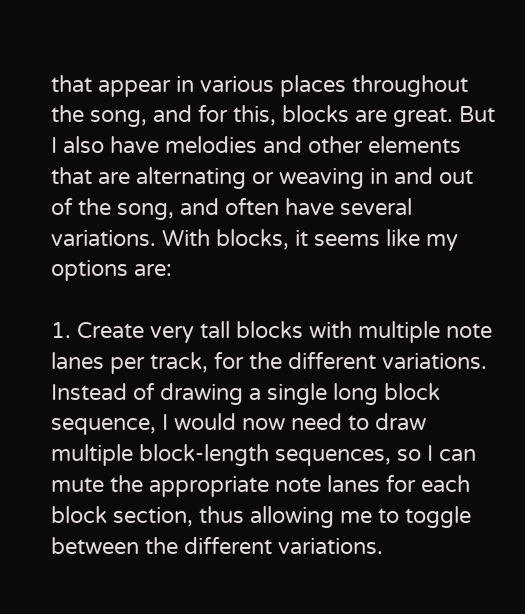that appear in various places throughout the song, and for this, blocks are great. But I also have melodies and other elements that are alternating or weaving in and out of the song, and often have several variations. With blocks, it seems like my options are:

1. Create very tall blocks with multiple note lanes per track, for the different variations. Instead of drawing a single long block sequence, I would now need to draw multiple block-length sequences, so I can mute the appropriate note lanes for each block section, thus allowing me to toggle between the different variations.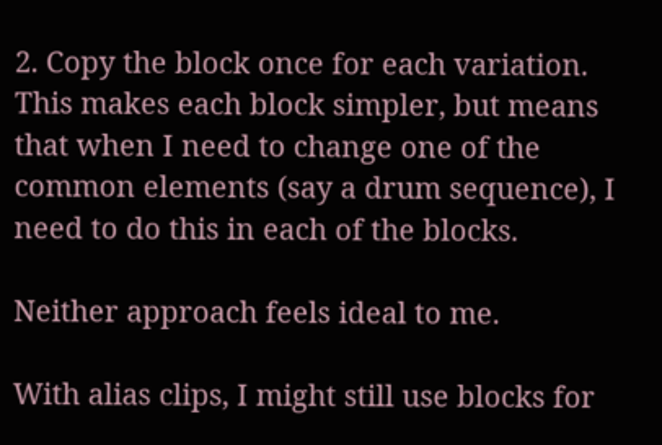2. Copy the block once for each variation. This makes each block simpler, but means that when I need to change one of the common elements (say a drum sequence), I need to do this in each of the blocks.

Neither approach feels ideal to me.

With alias clips, I might still use blocks for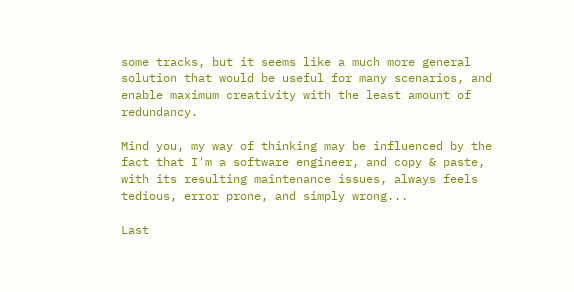some tracks, but it seems like a much more general solution that would be useful for many scenarios, and enable maximum creativity with the least amount of redundancy.

Mind you, my way of thinking may be influenced by the fact that I'm a software engineer, and copy & paste, with its resulting maintenance issues, always feels tedious, error prone, and simply wrong...

Last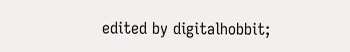edited by digitalhobbit;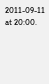2011-09-11 at 20:00.